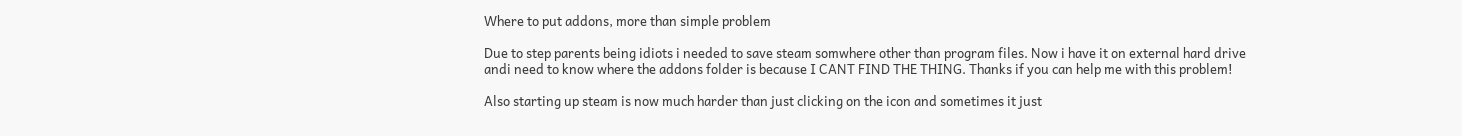Where to put addons, more than simple problem

Due to step parents being idiots i needed to save steam somwhere other than program files. Now i have it on external hard drive andi need to know where the addons folder is because I CANT FIND THE THING. Thanks if you can help me with this problem!

Also starting up steam is now much harder than just clicking on the icon and sometimes it just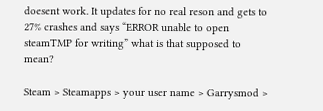doesent work. It updates for no real reson and gets to 27% crashes and says “ERROR unable to open steamTMP for writing” what is that supposed to mean?

Steam > Steamapps > your user name > Garrysmod >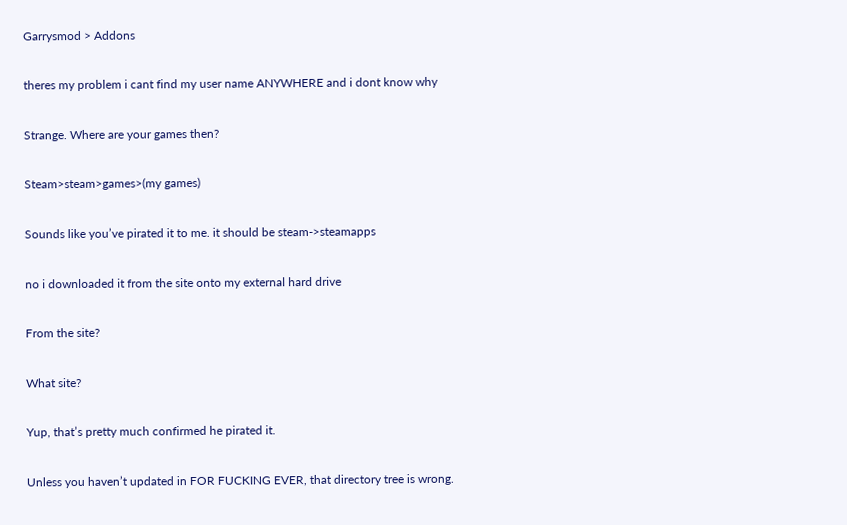Garrysmod > Addons

theres my problem i cant find my user name ANYWHERE and i dont know why

Strange. Where are your games then?

Steam>steam>games>(my games)

Sounds like you’ve pirated it to me. it should be steam->steamapps

no i downloaded it from the site onto my external hard drive

From the site?

What site?

Yup, that’s pretty much confirmed he pirated it.

Unless you haven’t updated in FOR FUCKING EVER, that directory tree is wrong.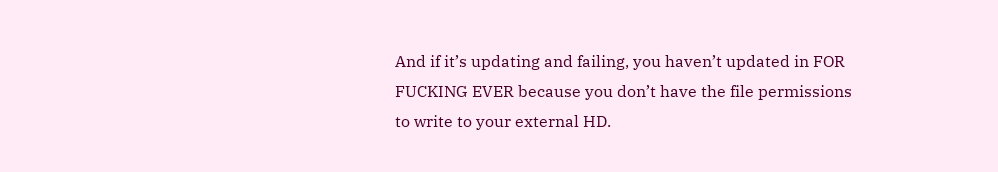And if it’s updating and failing, you haven’t updated in FOR FUCKING EVER because you don’t have the file permissions to write to your external HD.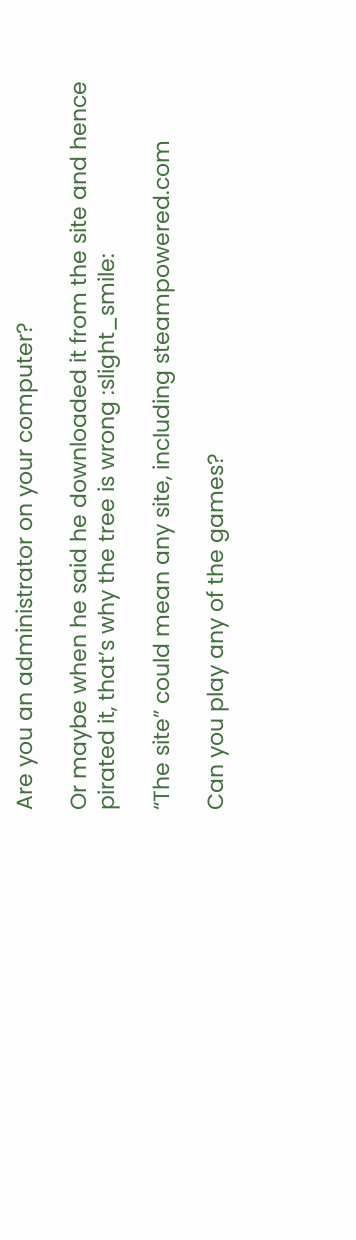Are you an administrator on your computer?

Or maybe when he said he downloaded it from the site and hence pirated it, that’s why the tree is wrong :slight_smile:

“The site” could mean any site, including steampowered.com

Can you play any of the games?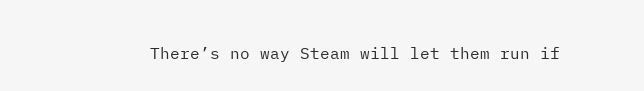There’s no way Steam will let them run if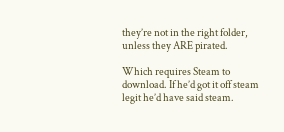they’re not in the right folder, unless they ARE pirated.

Which requires Steam to download. If he’d got it off steam legit he’d have said steam.